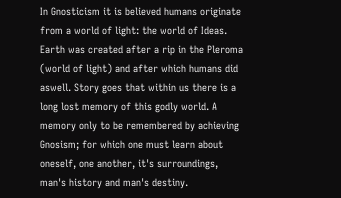In Gnosticism it is believed humans originate from a world of light: the world of Ideas. Earth was created after a rip in the Pleroma (world of light) and after which humans did aswell. Story goes that within us there is a long lost memory of this godly world. A memory only to be remembered by achieving Gnosism; for which one must learn about oneself, one another, it's surroundings, man's history and man's destiny.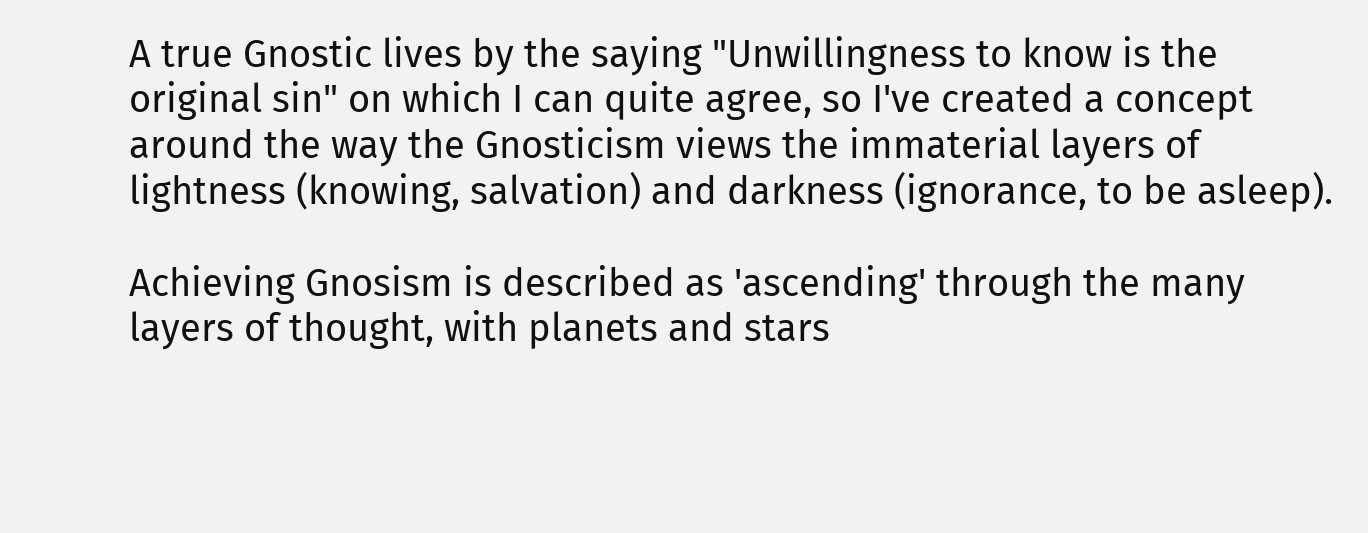A true Gnostic lives by the saying "Unwillingness to know is the original sin" on which I can quite agree, so I've created a concept around the way the Gnosticism views the immaterial layers of lightness (knowing, salvation) and darkness (ignorance, to be asleep).

Achieving Gnosism is described as 'ascending' through the many layers of thought, with planets and stars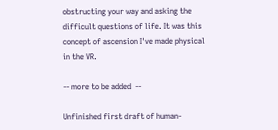obstructing your way and asking the difficult questions of life. It was this concept of ascension I've made physical in the VR.

-- more to be added  --

Unfinished first draft of human-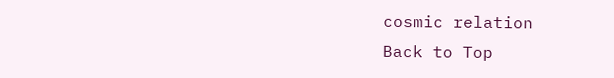cosmic relation
Back to Top